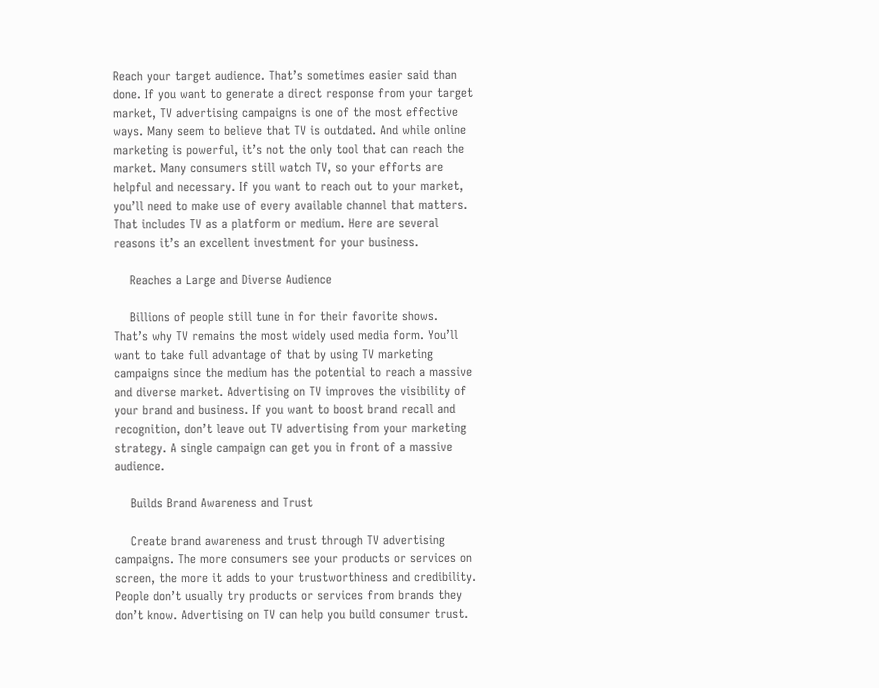Reach your target audience. That’s sometimes easier said than done. If you want to generate a direct response from your target market, TV advertising campaigns is one of the most effective ways. Many seem to believe that TV is outdated. And while online marketing is powerful, it’s not the only tool that can reach the market. Many consumers still watch TV, so your efforts are helpful and necessary. If you want to reach out to your market, you’ll need to make use of every available channel that matters. That includes TV as a platform or medium. Here are several reasons it’s an excellent investment for your business.

    Reaches a Large and Diverse Audience

    Billions of people still tune in for their favorite shows. That’s why TV remains the most widely used media form. You’ll want to take full advantage of that by using TV marketing campaigns since the medium has the potential to reach a massive and diverse market. Advertising on TV improves the visibility of your brand and business. If you want to boost brand recall and recognition, don’t leave out TV advertising from your marketing strategy. A single campaign can get you in front of a massive audience.

    Builds Brand Awareness and Trust

    Create brand awareness and trust through TV advertising campaigns. The more consumers see your products or services on screen, the more it adds to your trustworthiness and credibility. People don’t usually try products or services from brands they don’t know. Advertising on TV can help you build consumer trust.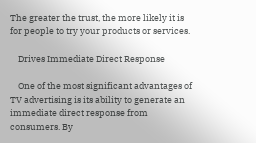The greater the trust, the more likely it is for people to try your products or services.

    Drives Immediate Direct Response

    One of the most significant advantages of TV advertising is its ability to generate an immediate direct response from consumers. By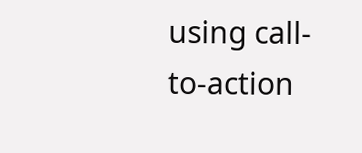using call-to-action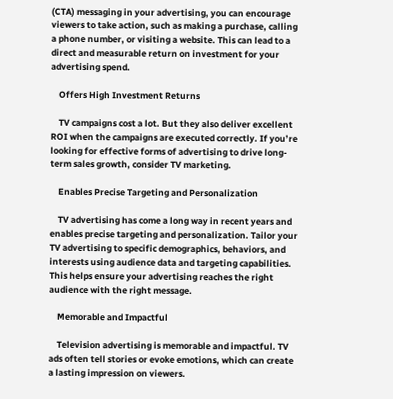(CTA) messaging in your advertising, you can encourage viewers to take action, such as making a purchase, calling a phone number, or visiting a website. This can lead to a direct and measurable return on investment for your advertising spend.

    Offers High Investment Returns

    TV campaigns cost a lot. But they also deliver excellent ROI when the campaigns are executed correctly. If you’re looking for effective forms of advertising to drive long-term sales growth, consider TV marketing.

    Enables Precise Targeting and Personalization

    TV advertising has come a long way in recent years and enables precise targeting and personalization. Tailor your TV advertising to specific demographics, behaviors, and interests using audience data and targeting capabilities. This helps ensure your advertising reaches the right audience with the right message.

    Memorable and Impactful

    Television advertising is memorable and impactful. TV ads often tell stories or evoke emotions, which can create a lasting impression on viewers.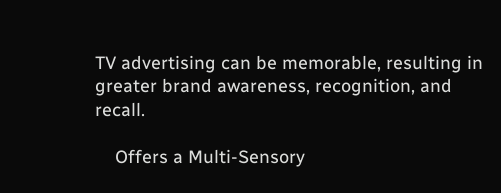TV advertising can be memorable, resulting in greater brand awareness, recognition, and recall.

    Offers a Multi-Sensory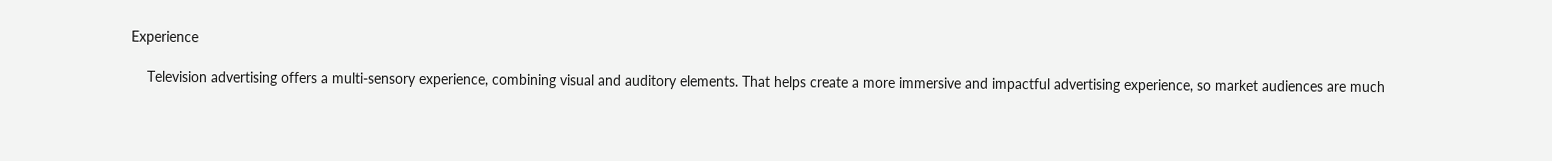Experience

    Television advertising offers a multi-sensory experience, combining visual and auditory elements. That helps create a more immersive and impactful advertising experience, so market audiences are much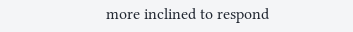more inclined to respond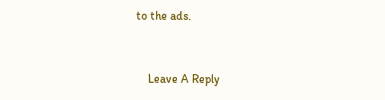to the ads.


    Leave A Reply